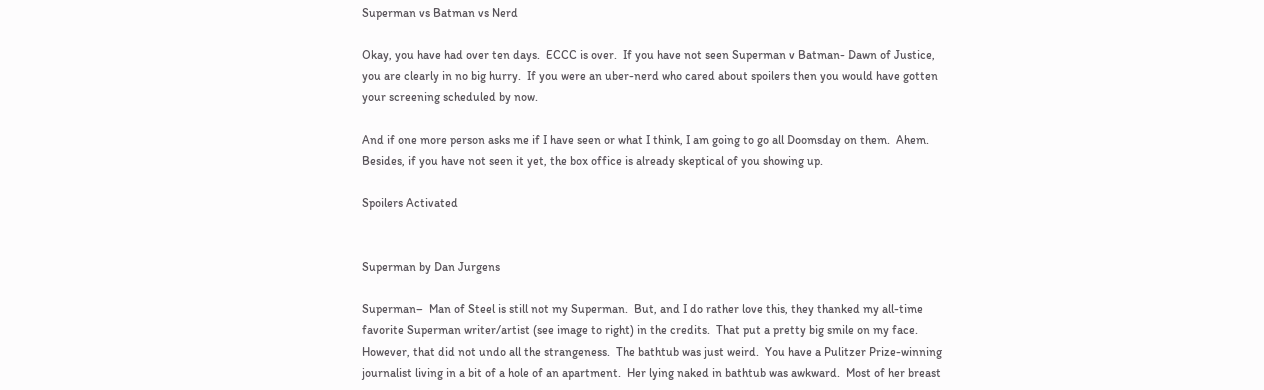Superman vs Batman vs Nerd

Okay, you have had over ten days.  ECCC is over.  If you have not seen Superman v Batman- Dawn of Justice, you are clearly in no big hurry.  If you were an uber-nerd who cared about spoilers then you would have gotten your screening scheduled by now.

And if one more person asks me if I have seen or what I think, I am going to go all Doomsday on them.  Ahem.  Besides, if you have not seen it yet, the box office is already skeptical of you showing up.

Spoilers Activated


Superman by Dan Jurgens

Superman–  Man of Steel is still not my Superman.  But, and I do rather love this, they thanked my all-time favorite Superman writer/artist (see image to right) in the credits.  That put a pretty big smile on my face.  However, that did not undo all the strangeness.  The bathtub was just weird.  You have a Pulitzer Prize-winning journalist living in a bit of a hole of an apartment.  Her lying naked in bathtub was awkward.  Most of her breast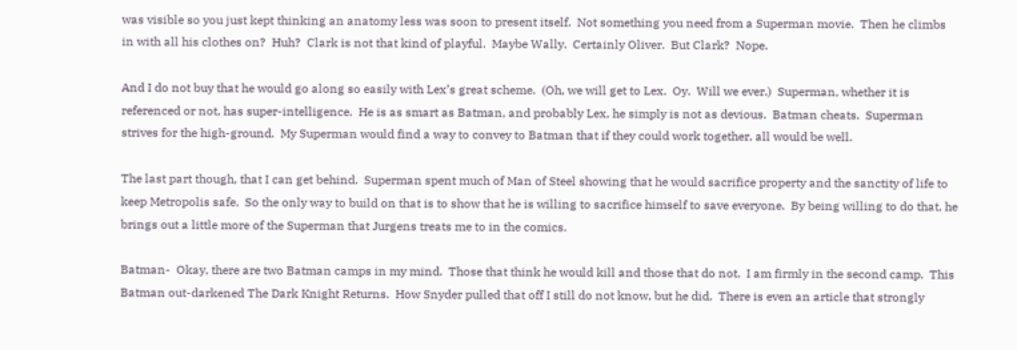was visible so you just kept thinking an anatomy less was soon to present itself.  Not something you need from a Superman movie.  Then he climbs in with all his clothes on?  Huh?  Clark is not that kind of playful.  Maybe Wally.  Certainly Oliver.  But Clark?  Nope.

And I do not buy that he would go along so easily with Lex’s great scheme.  (Oh, we will get to Lex.  Oy.  Will we ever.)  Superman, whether it is referenced or not, has super-intelligence.  He is as smart as Batman, and probably Lex, he simply is not as devious.  Batman cheats.  Superman strives for the high-ground.  My Superman would find a way to convey to Batman that if they could work together, all would be well.

The last part though, that I can get behind.  Superman spent much of Man of Steel showing that he would sacrifice property and the sanctity of life to keep Metropolis safe.  So the only way to build on that is to show that he is willing to sacrifice himself to save everyone.  By being willing to do that, he brings out a little more of the Superman that Jurgens treats me to in the comics.

Batman-  Okay, there are two Batman camps in my mind.  Those that think he would kill and those that do not.  I am firmly in the second camp.  This Batman out-darkened The Dark Knight Returns.  How Snyder pulled that off I still do not know, but he did.  There is even an article that strongly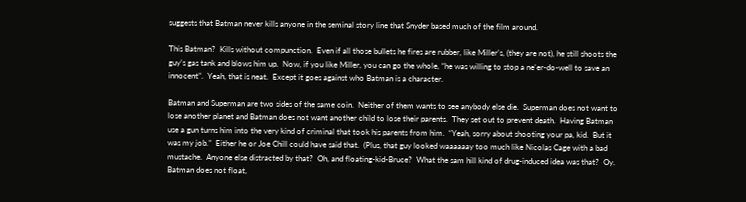suggests that Batman never kills anyone in the seminal story line that Snyder based much of the film around.

This Batman?  Kills without compunction.  Even if all those bullets he fires are rubber, like Miller’s, (they are not), he still shoots the guy’s gas tank and blows him up.  Now, if you like Miller, you can go the whole, “he was willing to stop a ne’er-do-well to save an innocent”.  Yeah, that is neat.  Except it goes against who Batman is a character.

Batman and Superman are two sides of the same coin.  Neither of them wants to see anybody else die.  Superman does not want to lose another planet and Batman does not want another child to lose their parents.  They set out to prevent death.  Having Batman use a gun turns him into the very kind of criminal that took his parents from him.  “Yeah, sorry about shooting your pa, kid.  But it was my job.”  Either he or Joe Chill could have said that.  (Plus, that guy looked waaaaaay too much like Nicolas Cage with a bad mustache.  Anyone else distracted by that?  Oh, and floating-kid-Bruce?  What the sam hill kind of drug-induced idea was that?  Oy.  Batman does not float,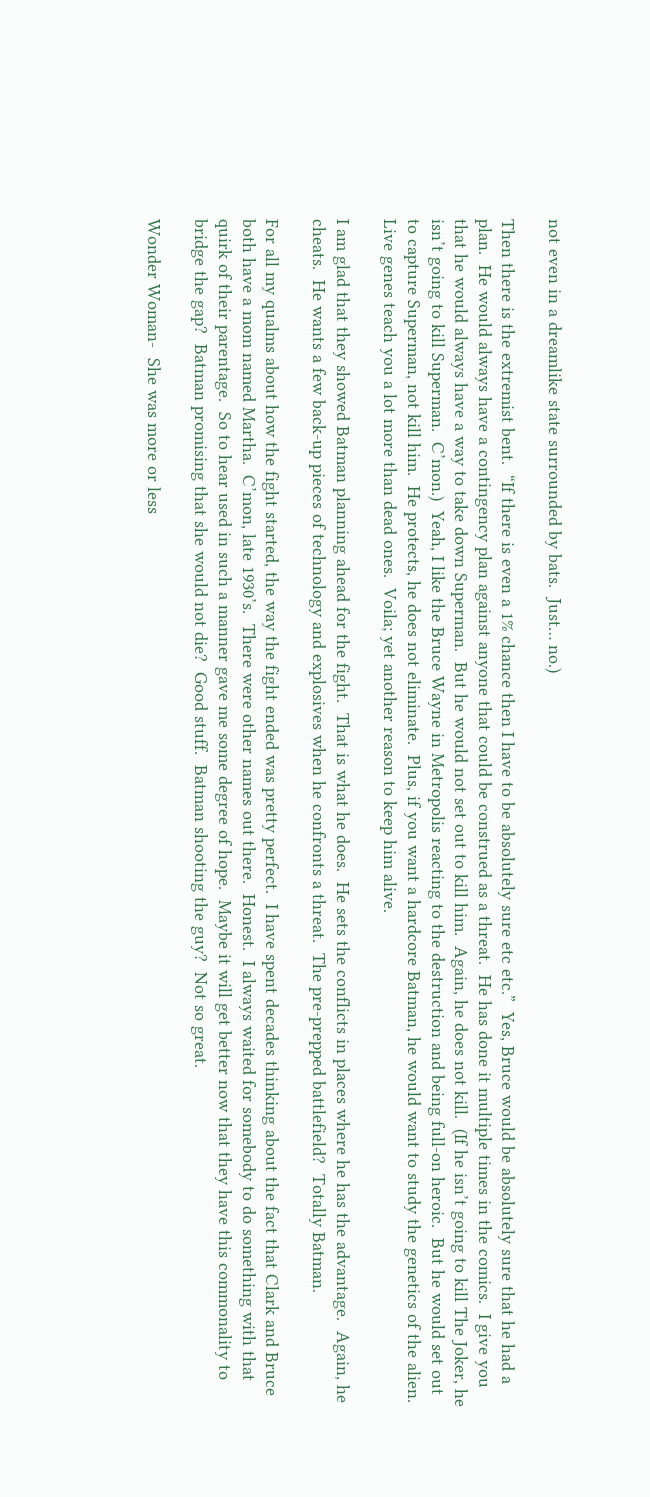not even in a dreamlike state surrounded by bats.  Just… no.)

Then there is the extremist bent.  “If there is even a 1% chance then I have to be absolutely sure etc etc.”  Yes, Bruce would be absolutely sure that he had a plan.  He would always have a contingency plan against anyone that could be construed as a threat.  He has done it multiple times in the comics.  I give you that he would always have a way to take down Superman.  But he would not set out to kill him.  Again, he does not kill.  (If he isn’t going to kill The Joker, he isn’t going to kill Superman.  C’mon.)  Yeah, I like the Bruce Wayne in Metropolis reacting to the destruction and being full-on heroic.  But he would set out to capture Superman, not kill him.  He protects, he does not eliminate.  Plus, if you want a hardcore Batman, he would want to study the genetics of the alien.  Live genes teach you a lot more than dead ones.  Voila; yet another reason to keep him alive.

I am glad that they showed Batman planning ahead for the fight.  That is what he does.  He sets the conflicts in places where he has the advantage.  Again, he cheats.  He wants a few back-up pieces of technology and explosives when he confronts a threat.  The pre-prepped battlefield?  Totally Batman.

For all my qualms about how the fight started, the way the fight ended was pretty perfect.  I have spent decades thinking about the fact that Clark and Bruce both have a mom named Martha.  C’mon, late 1930’s.  There were other names out there.  Honest.  I always waited for somebody to do something with that quirk of their parentage.  So to hear used in such a manner gave me some degree of hope.  Maybe it will get better now that they have this commonality to bridge the gap?  Batman promising that she would not die?  Good stuff.  Batman shooting the guy?  Not so great.

Wonder Woman-  She was more or less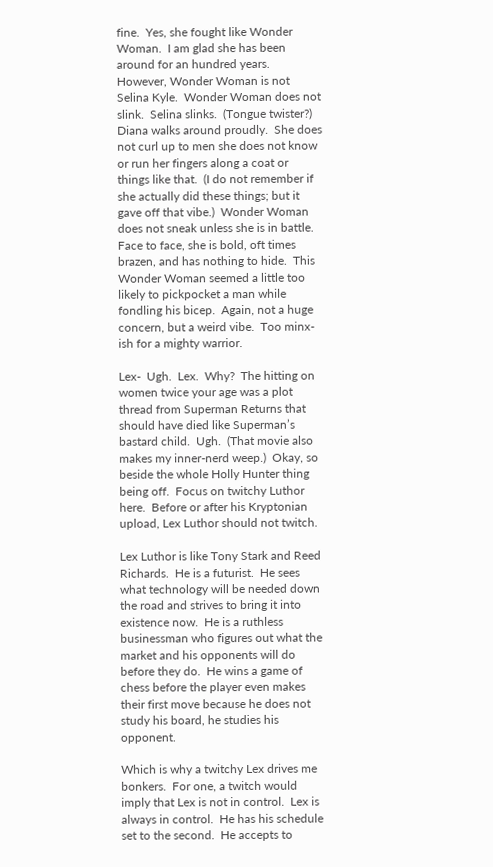fine.  Yes, she fought like Wonder Woman.  I am glad she has been around for an hundred years.  However, Wonder Woman is not Selina Kyle.  Wonder Woman does not slink.  Selina slinks.  (Tongue twister?)  Diana walks around proudly.  She does not curl up to men she does not know or run her fingers along a coat or things like that.  (I do not remember if she actually did these things; but it gave off that vibe.)  Wonder Woman does not sneak unless she is in battle.  Face to face, she is bold, oft times brazen, and has nothing to hide.  This Wonder Woman seemed a little too likely to pickpocket a man while fondling his bicep.  Again, not a huge concern, but a weird vibe.  Too minx-ish for a mighty warrior.

Lex-  Ugh.  Lex.  Why?  The hitting on women twice your age was a plot thread from Superman Returns that should have died like Superman’s bastard child.  Ugh.  (That movie also makes my inner-nerd weep.)  Okay, so beside the whole Holly Hunter thing being off.  Focus on twitchy Luthor here.  Before or after his Kryptonian upload, Lex Luthor should not twitch.

Lex Luthor is like Tony Stark and Reed Richards.  He is a futurist.  He sees what technology will be needed down the road and strives to bring it into existence now.  He is a ruthless businessman who figures out what the market and his opponents will do before they do.  He wins a game of chess before the player even makes their first move because he does not study his board, he studies his opponent.

Which is why a twitchy Lex drives me bonkers.  For one, a twitch would imply that Lex is not in control.  Lex is always in control.  He has his schedule set to the second.  He accepts to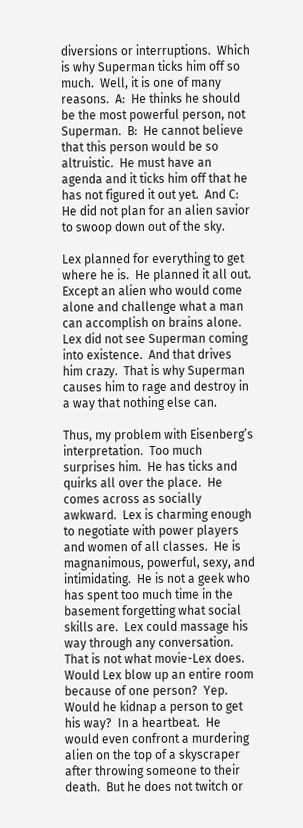diversions or interruptions.  Which is why Superman ticks him off so much.  Well, it is one of many reasons.  A:  He thinks he should be the most powerful person, not Superman.  B:  He cannot believe that this person would be so altruistic.  He must have an agenda and it ticks him off that he has not figured it out yet.  And C:  He did not plan for an alien savior to swoop down out of the sky.

Lex planned for everything to get where he is.  He planned it all out.  Except an alien who would come alone and challenge what a man can accomplish on brains alone.  Lex did not see Superman coming into existence.  And that drives him crazy.  That is why Superman causes him to rage and destroy in a way that nothing else can.

Thus, my problem with Eisenberg’s interpretation.  Too much surprises him.  He has ticks and quirks all over the place.  He comes across as socially awkward.  Lex is charming enough to negotiate with power players and women of all classes.  He is magnanimous, powerful, sexy, and intimidating.  He is not a geek who has spent too much time in the basement forgetting what social skills are.  Lex could massage his way through any conversation.  That is not what movie-Lex does.  Would Lex blow up an entire room because of one person?  Yep.  Would he kidnap a person to get his way?  In a heartbeat.  He would even confront a murdering alien on the top of a skyscraper after throwing someone to their death.  But he does not twitch or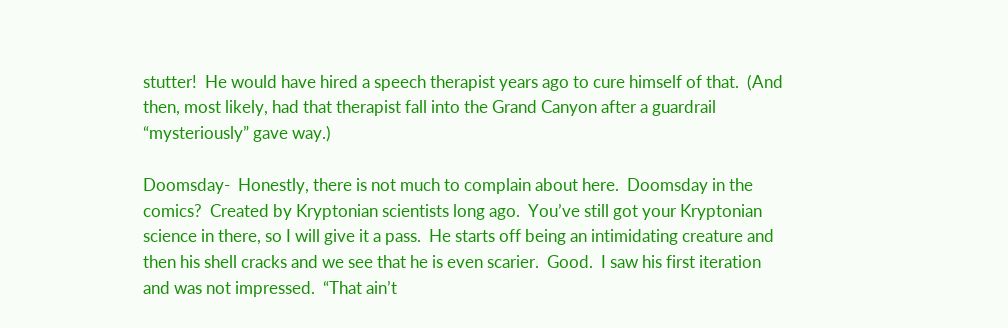stutter!  He would have hired a speech therapist years ago to cure himself of that.  (And then, most likely, had that therapist fall into the Grand Canyon after a guardrail “mysteriously” gave way.)

Doomsday-  Honestly, there is not much to complain about here.  Doomsday in the comics?  Created by Kryptonian scientists long ago.  You’ve still got your Kryptonian science in there, so I will give it a pass.  He starts off being an intimidating creature and then his shell cracks and we see that he is even scarier.  Good.  I saw his first iteration and was not impressed.  “That ain’t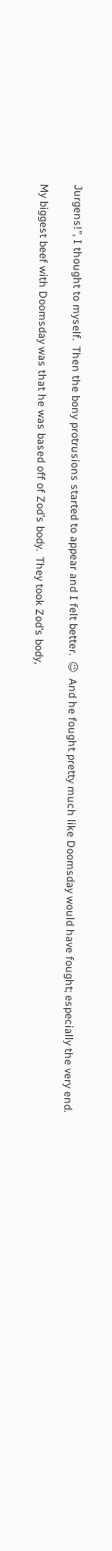Jurgens!”, I thought to myself.  Then the bony protrusions started to appear and I felt better.  😉  And he fought pretty much like Doomsday would have fought; especially the very end.

My biggest beef with Doomsday was that he was based off of Zod’s body.  They took Zod’s body,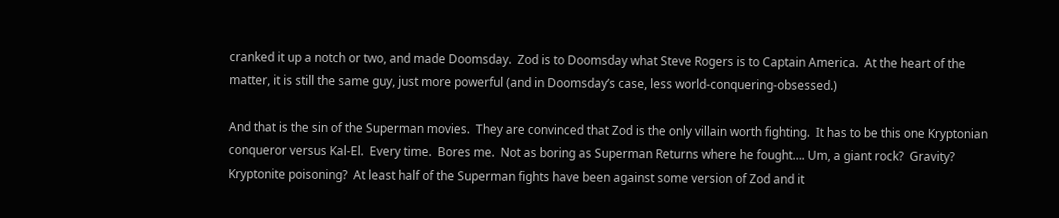cranked it up a notch or two, and made Doomsday.  Zod is to Doomsday what Steve Rogers is to Captain America.  At the heart of the matter, it is still the same guy, just more powerful (and in Doomsday’s case, less world-conquering-obsessed.)

And that is the sin of the Superman movies.  They are convinced that Zod is the only villain worth fighting.  It has to be this one Kryptonian conqueror versus Kal-El.  Every time.  Bores me.  Not as boring as Superman Returns where he fought…. Um, a giant rock?  Gravity?  Kryptonite poisoning?  At least half of the Superman fights have been against some version of Zod and it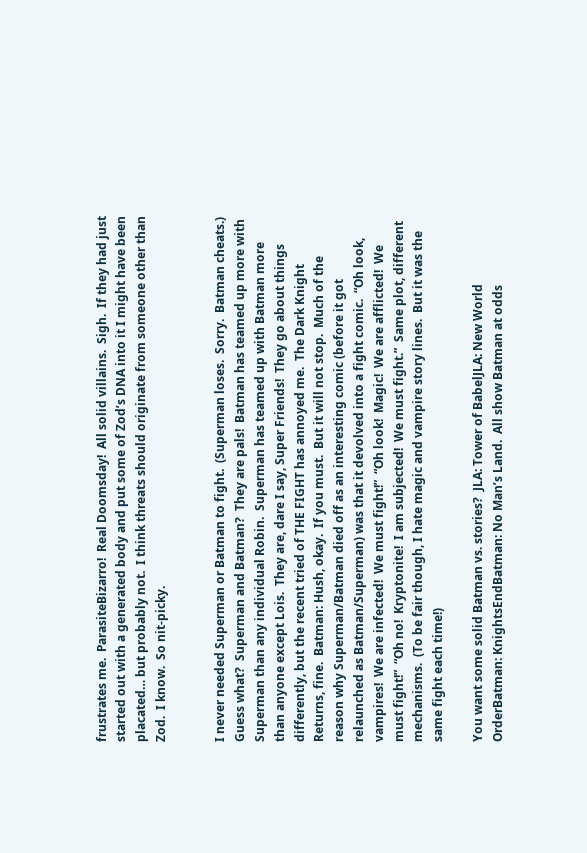frustrates me.  ParasiteBizarro!  Real Doomsday!  All solid villains.  Sigh.  If they had just started out with a generated body and put some of Zod’s DNA into it I might have been placated… but probably not.  I think threats should originate from someone other than Zod.  I know.  So nit-picky.


I never needed Superman or Batman to fight.  (Superman loses.  Sorry.  Batman cheats.)  Guess what?  Superman and Batman?  They are pals!  Batman has teamed up more with Superman than any individual Robin.  Superman has teamed up with Batman more than anyone except Lois.  They are, dare I say, Super Friends!  They go about things differently, but the recent tried of THE FIGHT has annoyed me.  The Dark Knight Returns, fine.  Batman: Hush, okay.  If you must.  But it will not stop.  Much of the reason why Superman/Batman died off as an interesting comic (before it got relaunched as Batman/Superman) was that it devolved into a fight comic.  “Oh look, vampires!  We are infected!  We must fight!”  “Oh look!  Magic!  We are afflicted!  We must fight!”  “Oh no!  Kryptonite!  I am subjected!  We must fight.”  Same plot, different mechanisms.  (To be fair though, I hate magic and vampire story lines.  But it was the same fight each time!)

You want some solid Batman vs. stories?  JLA: Tower of BabelJLA: New World OrderBatman: KnightsEndBatman: No Man’s Land.  All show Batman at odds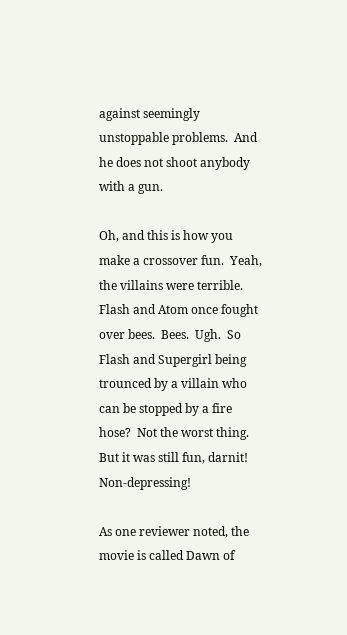against seemingly unstoppable problems.  And he does not shoot anybody with a gun.

Oh, and this is how you make a crossover fun.  Yeah, the villains were terrible.  Flash and Atom once fought over bees.  Bees.  Ugh.  So Flash and Supergirl being trounced by a villain who can be stopped by a fire hose?  Not the worst thing.  But it was still fun, darnit!  Non-depressing!

As one reviewer noted, the movie is called Dawn of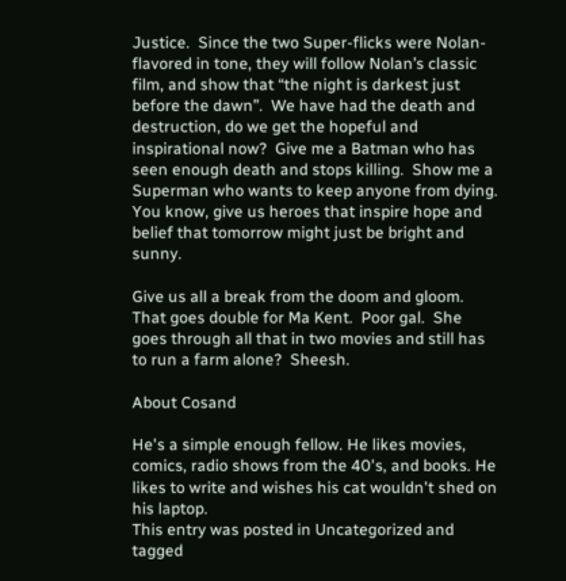Justice.  Since the two Super-flicks were Nolan-flavored in tone, they will follow Nolan’s classic film, and show that “the night is darkest just before the dawn”.  We have had the death and destruction, do we get the hopeful and inspirational now?  Give me a Batman who has seen enough death and stops killing.  Show me a Superman who wants to keep anyone from dying.  You know, give us heroes that inspire hope and belief that tomorrow might just be bright and sunny.

Give us all a break from the doom and gloom.  That goes double for Ma Kent.  Poor gal.  She goes through all that in two movies and still has to run a farm alone?  Sheesh.

About Cosand

He's a simple enough fellow. He likes movies, comics, radio shows from the 40's, and books. He likes to write and wishes his cat wouldn't shed on his laptop.
This entry was posted in Uncategorized and tagged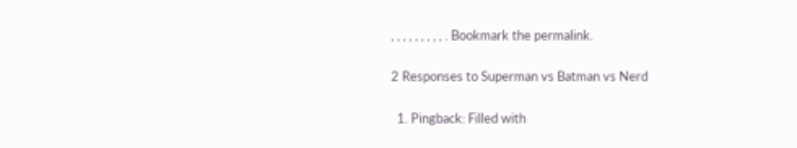, , , , , , , , , . Bookmark the permalink.

2 Responses to Superman vs Batman vs Nerd

  1. Pingback: Filled with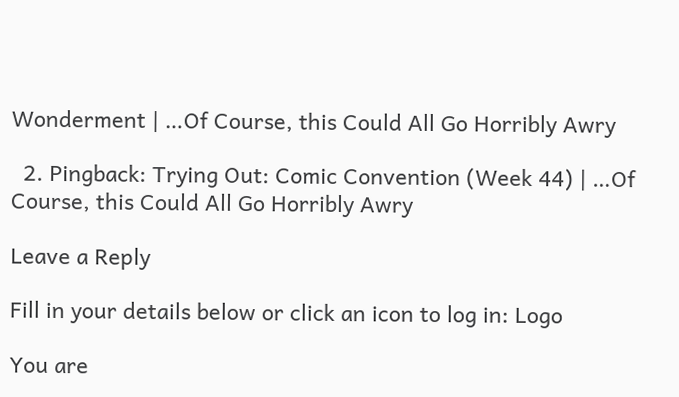Wonderment | …Of Course, this Could All Go Horribly Awry

  2. Pingback: Trying Out: Comic Convention (Week 44) | …Of Course, this Could All Go Horribly Awry

Leave a Reply

Fill in your details below or click an icon to log in: Logo

You are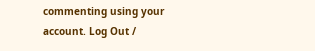commenting using your account. Log Out /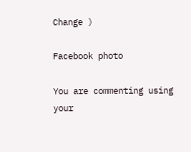Change )

Facebook photo

You are commenting using your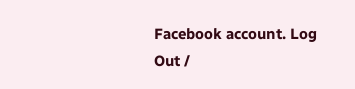Facebook account. Log Out /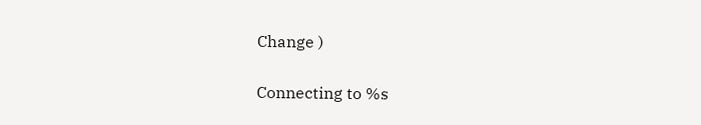Change )

Connecting to %s